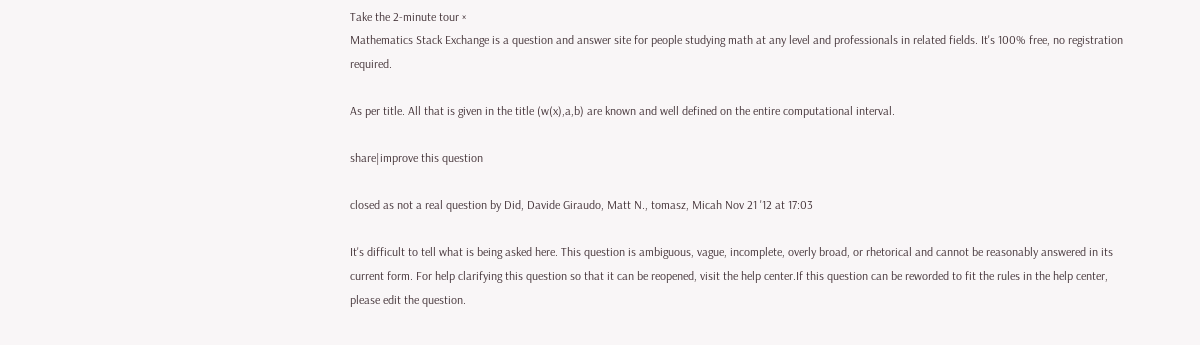Take the 2-minute tour ×
Mathematics Stack Exchange is a question and answer site for people studying math at any level and professionals in related fields. It's 100% free, no registration required.

As per title. All that is given in the title (w(x),a,b) are known and well defined on the entire computational interval.

share|improve this question

closed as not a real question by Did, Davide Giraudo, Matt N., tomasz, Micah Nov 21 '12 at 17:03

It's difficult to tell what is being asked here. This question is ambiguous, vague, incomplete, overly broad, or rhetorical and cannot be reasonably answered in its current form. For help clarifying this question so that it can be reopened, visit the help center.If this question can be reworded to fit the rules in the help center, please edit the question.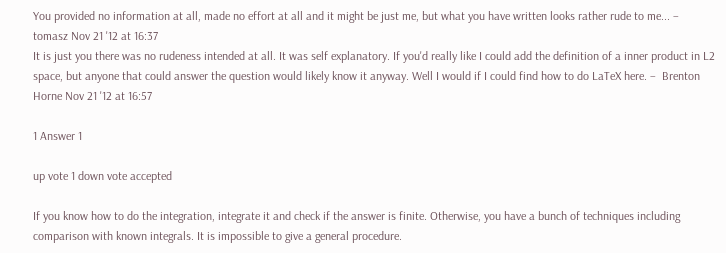You provided no information at all, made no effort at all and it might be just me, but what you have written looks rather rude to me... –  tomasz Nov 21 '12 at 16:37
It is just you there was no rudeness intended at all. It was self explanatory. If you'd really like I could add the definition of a inner product in L2 space, but anyone that could answer the question would likely know it anyway. Well I would if I could find how to do LaTeX here. –  Brenton Horne Nov 21 '12 at 16:57

1 Answer 1

up vote 1 down vote accepted

If you know how to do the integration, integrate it and check if the answer is finite. Otherwise, you have a bunch of techniques including comparison with known integrals. It is impossible to give a general procedure.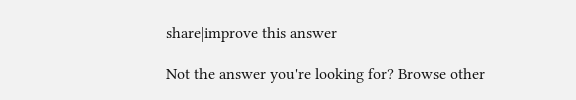share|improve this answer

Not the answer you're looking for? Browse other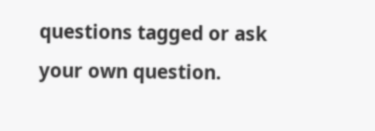questions tagged or ask your own question.